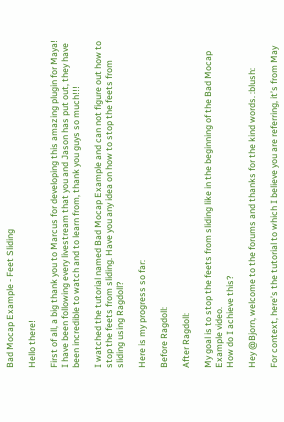Bad Mocap Example - Feet Sliding

Hello there!

First of all, a big thank you to Marcus for developing this amazing plugin for Maya!
I have been following every livestream that you and Jason has put out, they have been incredible to watch and to learn from, thank you guys so much!!!

I watched the tutorial named Bad Mocap Example and can not figure out how to stop the feets from sliding. Have you any idea on how to stop the feets from sliding using Ragdoll?

Here is my progress so far:

Before Ragdoll:

After Ragdoll:

My goal is to stop the feets from sliding like in the beginning of the Bad Mocap Example video.
How do I achieve this?

Hey @Bjorn, welcome to the forums and thanks for the kind words. :blush:

For context, here’s the tutorial to which I believe you are referring, it’s from May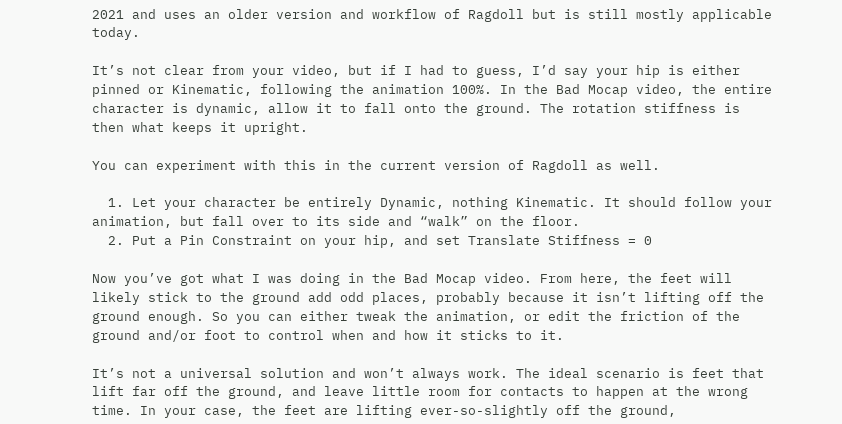2021 and uses an older version and workflow of Ragdoll but is still mostly applicable today.

It’s not clear from your video, but if I had to guess, I’d say your hip is either pinned or Kinematic, following the animation 100%. In the Bad Mocap video, the entire character is dynamic, allow it to fall onto the ground. The rotation stiffness is then what keeps it upright.

You can experiment with this in the current version of Ragdoll as well.

  1. Let your character be entirely Dynamic, nothing Kinematic. It should follow your animation, but fall over to its side and “walk” on the floor.
  2. Put a Pin Constraint on your hip, and set Translate Stiffness = 0

Now you’ve got what I was doing in the Bad Mocap video. From here, the feet will likely stick to the ground add odd places, probably because it isn’t lifting off the ground enough. So you can either tweak the animation, or edit the friction of the ground and/or foot to control when and how it sticks to it.

It’s not a universal solution and won’t always work. The ideal scenario is feet that lift far off the ground, and leave little room for contacts to happen at the wrong time. In your case, the feet are lifting ever-so-slightly off the ground,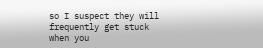so I suspect they will frequently get stuck when you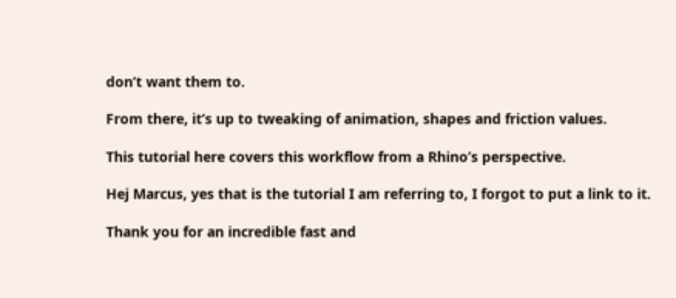don’t want them to.

From there, it’s up to tweaking of animation, shapes and friction values.

This tutorial here covers this workflow from a Rhino’s perspective.

Hej Marcus, yes that is the tutorial I am referring to, I forgot to put a link to it.

Thank you for an incredible fast and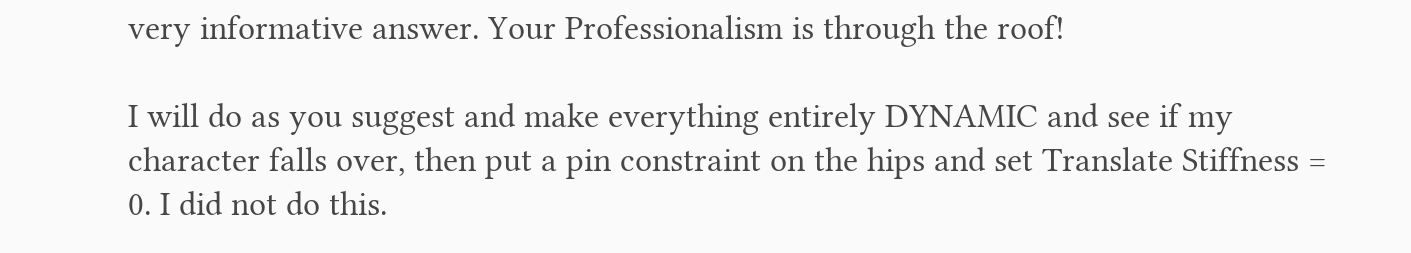very informative answer. Your Professionalism is through the roof!

I will do as you suggest and make everything entirely DYNAMIC and see if my character falls over, then put a pin constraint on the hips and set Translate Stiffness = 0. I did not do this.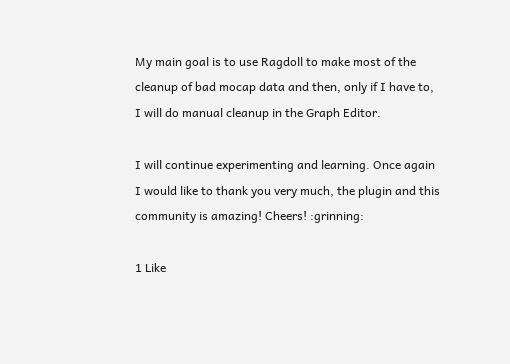My main goal is to use Ragdoll to make most of the cleanup of bad mocap data and then, only if I have to, I will do manual cleanup in the Graph Editor.

I will continue experimenting and learning. Once again I would like to thank you very much, the plugin and this community is amazing! Cheers! :grinning:

1 Like